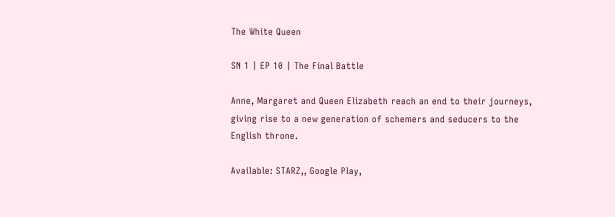The White Queen

SN 1 | EP 10 | The Final Battle

Anne, Margaret and Queen Elizabeth reach an end to their journeys, giving rise to a new generation of schemers and seducers to the English throne.

Available: STARZ,, Google Play,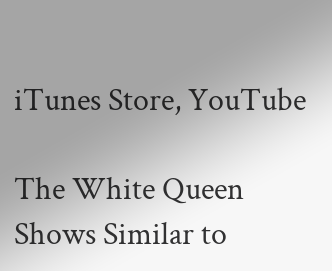iTunes Store, YouTube

The White Queen
Shows Similar to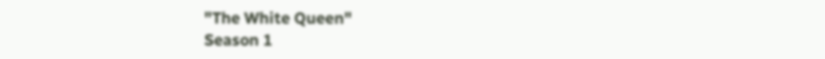"The White Queen"
Season 1